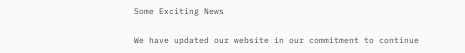Some Exciting News

We have updated our website in our commitment to continue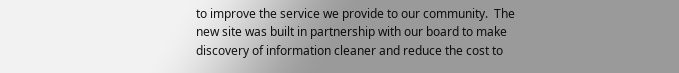to improve the service we provide to our community.  The new site was built in partnership with our board to make discovery of information cleaner and reduce the cost to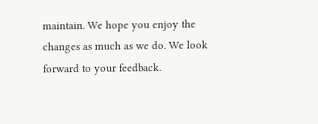maintain. We hope you enjoy the changes as much as we do. We look forward to your feedback.